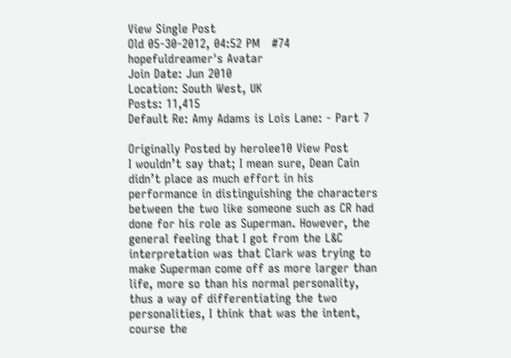View Single Post
Old 05-30-2012, 04:52 PM   #74
hopefuldreamer's Avatar
Join Date: Jun 2010
Location: South West, UK
Posts: 11,415
Default Re: Amy Adams is Lois Lane: - Part 7

Originally Posted by herolee10 View Post
I wouldn’t say that; I mean sure, Dean Cain didn’t place as much effort in his performance in distinguishing the characters between the two like someone such as CR had done for his role as Superman. However, the general feeling that I got from the L&C interpretation was that Clark was trying to make Superman come off as more larger than life, more so than his normal personality, thus a way of differentiating the two personalities, I think that was the intent, course the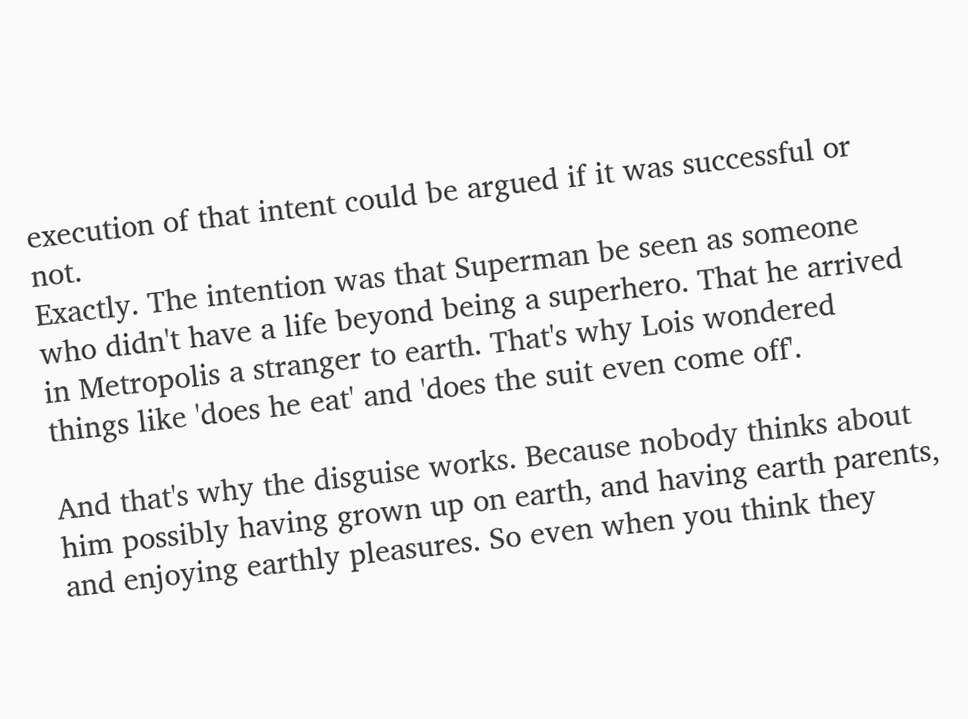execution of that intent could be argued if it was successful or not.
Exactly. The intention was that Superman be seen as someone who didn't have a life beyond being a superhero. That he arrived in Metropolis a stranger to earth. That's why Lois wondered things like 'does he eat' and 'does the suit even come off'.

And that's why the disguise works. Because nobody thinks about him possibly having grown up on earth, and having earth parents, and enjoying earthly pleasures. So even when you think they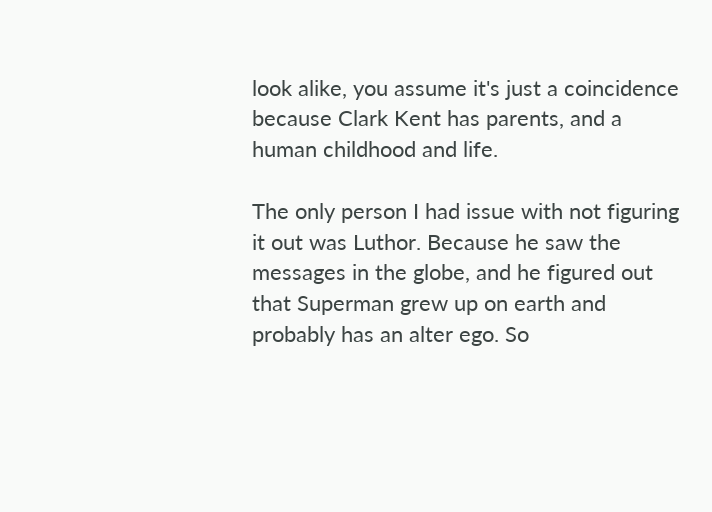look alike, you assume it's just a coincidence because Clark Kent has parents, and a human childhood and life.

The only person I had issue with not figuring it out was Luthor. Because he saw the messages in the globe, and he figured out that Superman grew up on earth and probably has an alter ego. So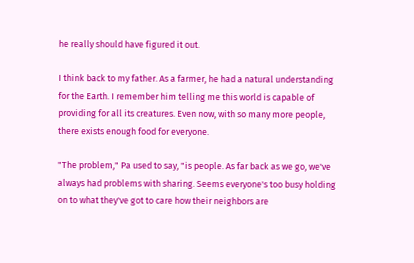he really should have figured it out.

I think back to my father. As a farmer, he had a natural understanding for the Earth. I remember him telling me this world is capable of providing for all its creatures. Even now, with so many more people, there exists enough food for everyone.

"The problem," Pa used to say, "is people. As far back as we go, we've always had problems with sharing. Seems everyone's too busy holding on to what they've got to care how their neighbors are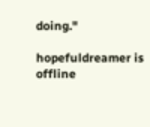doing."

hopefuldreamer is offline